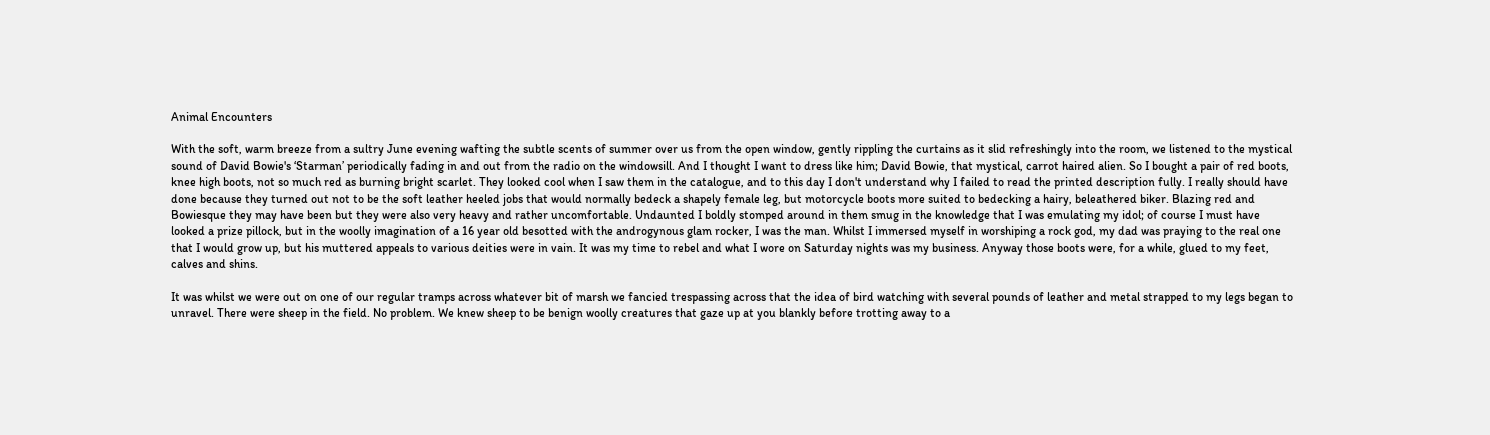Animal Encounters

With the soft, warm breeze from a sultry June evening wafting the subtle scents of summer over us from the open window, gently rippling the curtains as it slid refreshingly into the room, we listened to the mystical sound of David Bowie's ‘Starman’ periodically fading in and out from the radio on the windowsill. And I thought I want to dress like him; David Bowie, that mystical, carrot haired alien. So I bought a pair of red boots, knee high boots, not so much red as burning bright scarlet. They looked cool when I saw them in the catalogue, and to this day I don't understand why I failed to read the printed description fully. I really should have done because they turned out not to be the soft leather heeled jobs that would normally bedeck a shapely female leg, but motorcycle boots more suited to bedecking a hairy, beleathered biker. Blazing red and Bowiesque they may have been but they were also very heavy and rather uncomfortable. Undaunted I boldly stomped around in them smug in the knowledge that I was emulating my idol; of course I must have looked a prize pillock, but in the woolly imagination of a 16 year old besotted with the androgynous glam rocker, I was the man. Whilst I immersed myself in worshiping a rock god, my dad was praying to the real one that I would grow up, but his muttered appeals to various deities were in vain. It was my time to rebel and what I wore on Saturday nights was my business. Anyway those boots were, for a while, glued to my feet, calves and shins.

It was whilst we were out on one of our regular tramps across whatever bit of marsh we fancied trespassing across that the idea of bird watching with several pounds of leather and metal strapped to my legs began to unravel. There were sheep in the field. No problem. We knew sheep to be benign woolly creatures that gaze up at you blankly before trotting away to a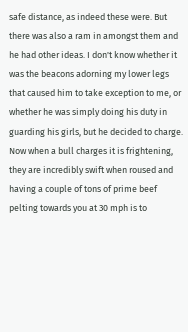safe distance, as indeed these were. But there was also a ram in amongst them and he had other ideas. I don't know whether it was the beacons adorning my lower legs that caused him to take exception to me, or whether he was simply doing his duty in guarding his girls, but he decided to charge. Now when a bull charges it is frightening, they are incredibly swift when roused and having a couple of tons of prime beef pelting towards you at 30 mph is to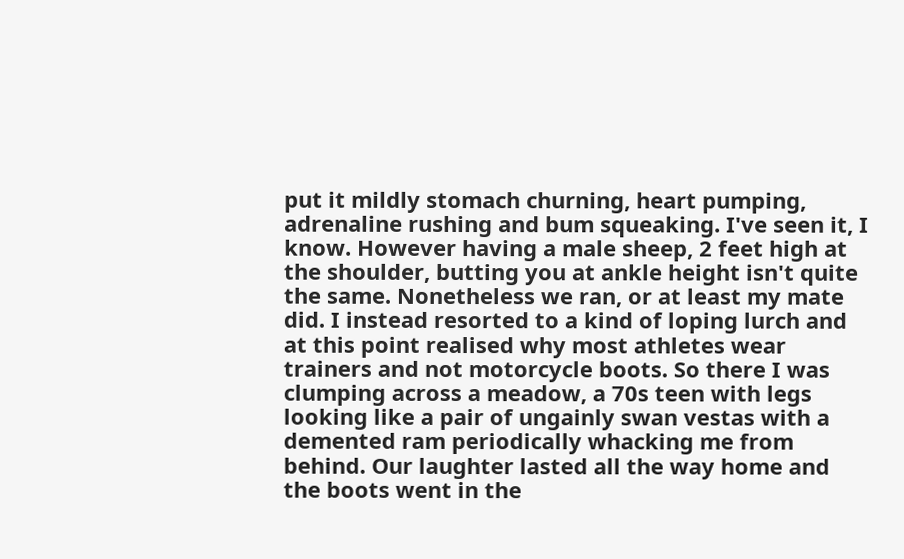put it mildly stomach churning, heart pumping, adrenaline rushing and bum squeaking. I've seen it, I know. However having a male sheep, 2 feet high at the shoulder, butting you at ankle height isn't quite the same. Nonetheless we ran, or at least my mate did. I instead resorted to a kind of loping lurch and at this point realised why most athletes wear trainers and not motorcycle boots. So there I was clumping across a meadow, a 70s teen with legs looking like a pair of ungainly swan vestas with a demented ram periodically whacking me from behind. Our laughter lasted all the way home and the boots went in the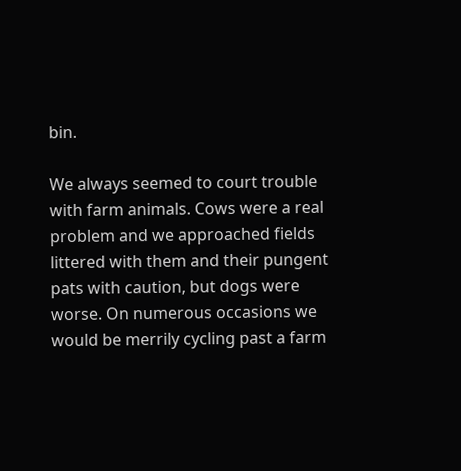bin.

We always seemed to court trouble with farm animals. Cows were a real problem and we approached fields littered with them and their pungent pats with caution, but dogs were worse. On numerous occasions we would be merrily cycling past a farm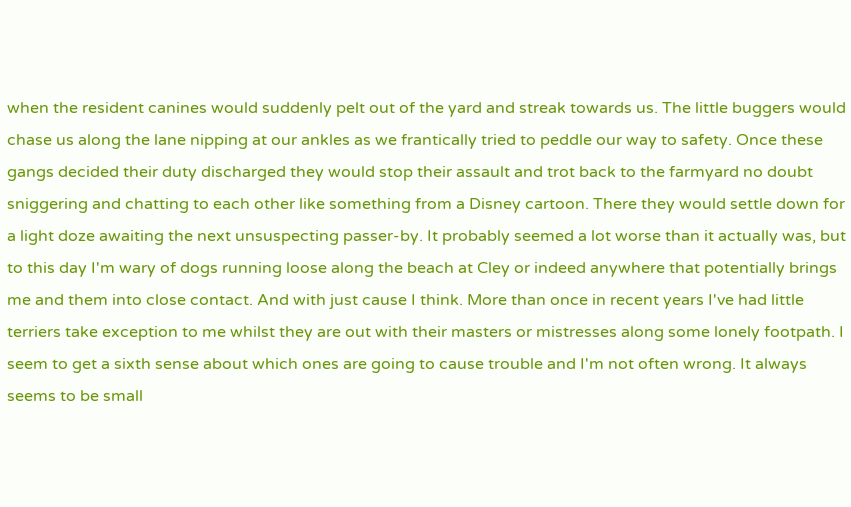when the resident canines would suddenly pelt out of the yard and streak towards us. The little buggers would chase us along the lane nipping at our ankles as we frantically tried to peddle our way to safety. Once these gangs decided their duty discharged they would stop their assault and trot back to the farmyard no doubt sniggering and chatting to each other like something from a Disney cartoon. There they would settle down for a light doze awaiting the next unsuspecting passer-by. It probably seemed a lot worse than it actually was, but to this day I'm wary of dogs running loose along the beach at Cley or indeed anywhere that potentially brings me and them into close contact. And with just cause I think. More than once in recent years I've had little terriers take exception to me whilst they are out with their masters or mistresses along some lonely footpath. I seem to get a sixth sense about which ones are going to cause trouble and I'm not often wrong. It always seems to be small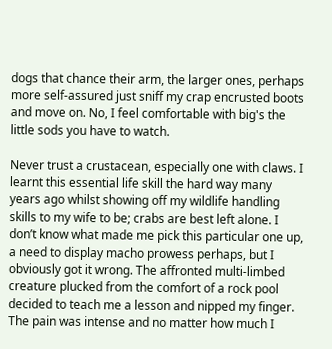dogs that chance their arm, the larger ones, perhaps more self-assured just sniff my crap encrusted boots and move on. No, I feel comfortable with big's the little sods you have to watch.

Never trust a crustacean, especially one with claws. I learnt this essential life skill the hard way many years ago whilst showing off my wildlife handling skills to my wife to be; crabs are best left alone. I don’t know what made me pick this particular one up, a need to display macho prowess perhaps, but I obviously got it wrong. The affronted multi-limbed creature plucked from the comfort of a rock pool decided to teach me a lesson and nipped my finger. The pain was intense and no matter how much I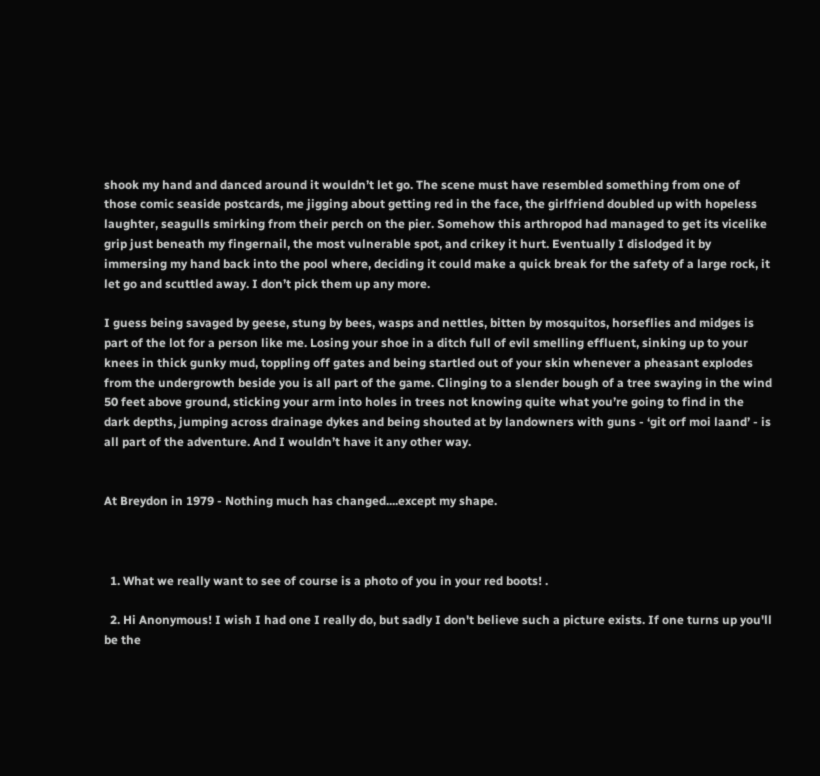shook my hand and danced around it wouldn’t let go. The scene must have resembled something from one of those comic seaside postcards, me jigging about getting red in the face, the girlfriend doubled up with hopeless laughter, seagulls smirking from their perch on the pier. Somehow this arthropod had managed to get its vicelike grip just beneath my fingernail, the most vulnerable spot, and crikey it hurt. Eventually I dislodged it by immersing my hand back into the pool where, deciding it could make a quick break for the safety of a large rock, it let go and scuttled away. I don’t pick them up any more.

I guess being savaged by geese, stung by bees, wasps and nettles, bitten by mosquitos, horseflies and midges is part of the lot for a person like me. Losing your shoe in a ditch full of evil smelling effluent, sinking up to your knees in thick gunky mud, toppling off gates and being startled out of your skin whenever a pheasant explodes from the undergrowth beside you is all part of the game. Clinging to a slender bough of a tree swaying in the wind 50 feet above ground, sticking your arm into holes in trees not knowing quite what you’re going to find in the dark depths, jumping across drainage dykes and being shouted at by landowners with guns - ‘git orf moi laand’ - is all part of the adventure. And I wouldn’t have it any other way.


At Breydon in 1979 - Nothing much has changed....except my shape.



  1. What we really want to see of course is a photo of you in your red boots! .

  2. Hi Anonymous! I wish I had one I really do, but sadly I don't believe such a picture exists. If one turns up you'll be the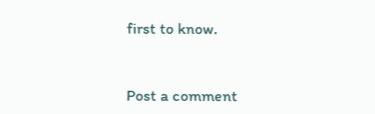first to know.


Post a comment